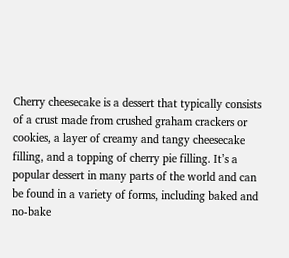Cherry cheesecake is a dessert that typically consists of a crust made from crushed graham crackers or cookies, a layer of creamy and tangy cheesecake filling, and a topping of cherry pie filling. It’s a popular dessert in many parts of the world and can be found in a variety of forms, including baked and no-bake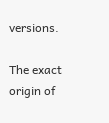versions.

The exact origin of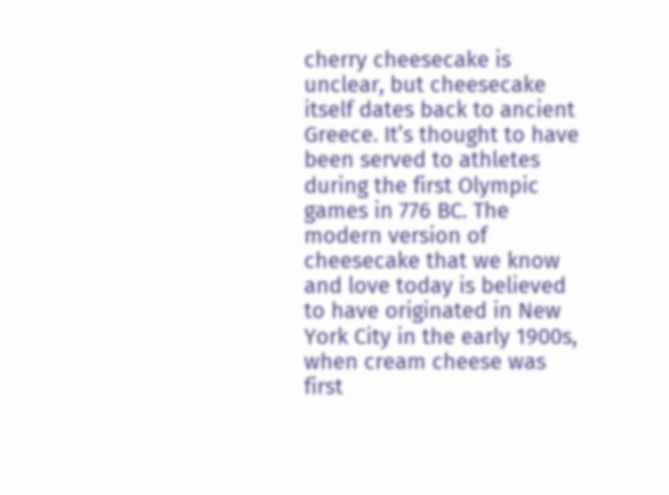cherry cheesecake is unclear, but cheesecake itself dates back to ancient Greece. It’s thought to have been served to athletes during the first Olympic games in 776 BC. The modern version of cheesecake that we know and love today is believed to have originated in New York City in the early 1900s, when cream cheese was first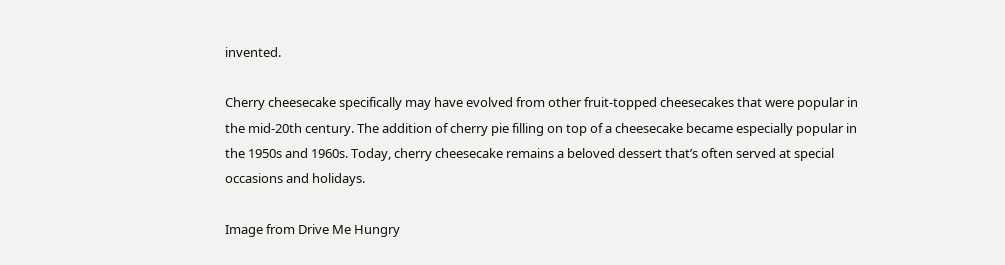invented.

Cherry cheesecake specifically may have evolved from other fruit-topped cheesecakes that were popular in the mid-20th century. The addition of cherry pie filling on top of a cheesecake became especially popular in the 1950s and 1960s. Today, cherry cheesecake remains a beloved dessert that’s often served at special occasions and holidays.

Image from Drive Me Hungry